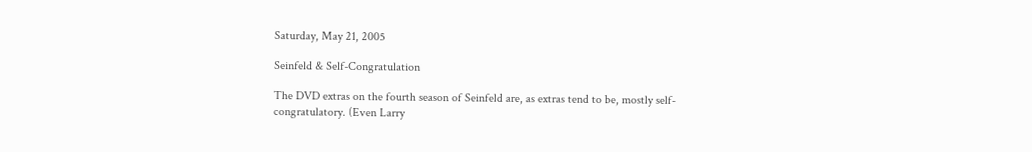Saturday, May 21, 2005

Seinfeld & Self-Congratulation

The DVD extras on the fourth season of Seinfeld are, as extras tend to be, mostly self-congratulatory. (Even Larry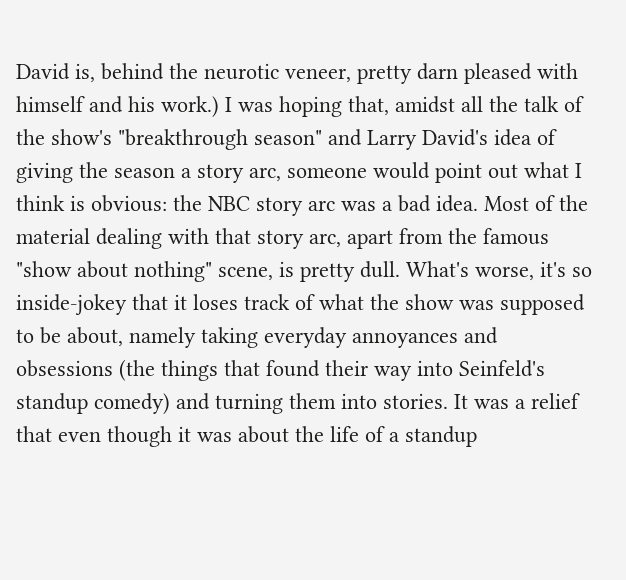David is, behind the neurotic veneer, pretty darn pleased with himself and his work.) I was hoping that, amidst all the talk of the show's "breakthrough season" and Larry David's idea of giving the season a story arc, someone would point out what I think is obvious: the NBC story arc was a bad idea. Most of the material dealing with that story arc, apart from the famous "show about nothing" scene, is pretty dull. What's worse, it's so inside-jokey that it loses track of what the show was supposed to be about, namely taking everyday annoyances and obsessions (the things that found their way into Seinfeld's standup comedy) and turning them into stories. It was a relief that even though it was about the life of a standup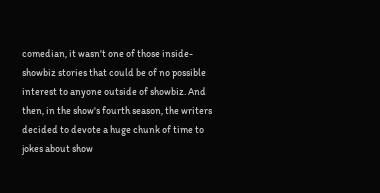comedian, it wasn't one of those inside-showbiz stories that could be of no possible interest to anyone outside of showbiz. And then, in the show's fourth season, the writers decided to devote a huge chunk of time to jokes about show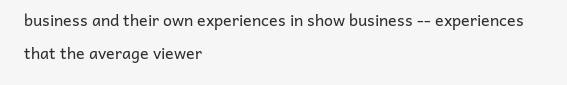business and their own experiences in show business -- experiences that the average viewer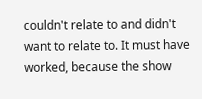couldn't relate to and didn't want to relate to. It must have worked, because the show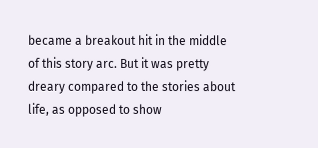became a breakout hit in the middle of this story arc. But it was pretty dreary compared to the stories about life, as opposed to show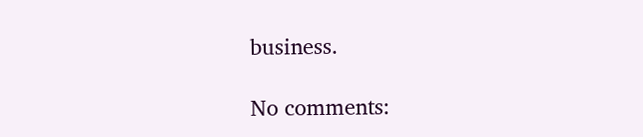business.

No comments: